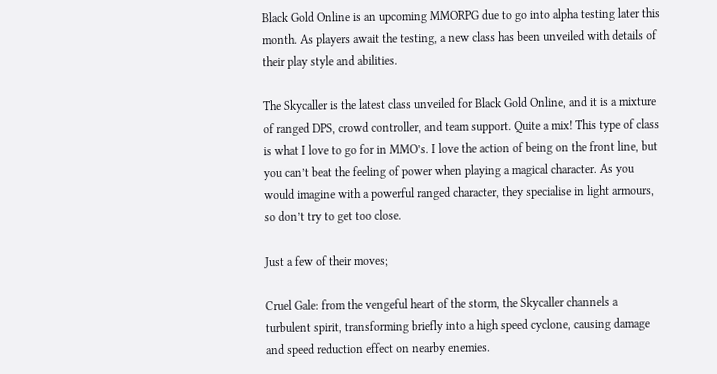Black Gold Online is an upcoming MMORPG due to go into alpha testing later this month. As players await the testing, a new class has been unveiled with details of their play style and abilities.

The Skycaller is the latest class unveiled for Black Gold Online, and it is a mixture of ranged DPS, crowd controller, and team support. Quite a mix! This type of class is what I love to go for in MMO’s. I love the action of being on the front line, but you can’t beat the feeling of power when playing a magical character. As you would imagine with a powerful ranged character, they specialise in light armours, so don’t try to get too close.

Just a few of their moves;

Cruel Gale: from the vengeful heart of the storm, the Skycaller channels a turbulent spirit, transforming briefly into a high speed cyclone, causing damage and speed reduction effect on nearby enemies.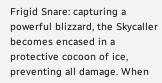Frigid Snare: capturing a powerful blizzard, the Skycaller becomes encased in a protective cocoon of ice, preventing all damage. When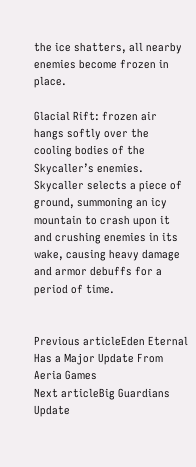the ice shatters, all nearby enemies become frozen in place.

Glacial Rift: frozen air hangs softly over the cooling bodies of the Skycaller’s enemies. Skycaller selects a piece of ground, summoning an icy mountain to crash upon it and crushing enemies in its wake, causing heavy damage and armor debuffs for a period of time.


Previous articleEden Eternal Has a Major Update From Aeria Games
Next articleBig Guardians Update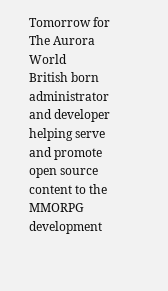Tomorrow for The Aurora World
British born administrator and developer helping serve and promote open source content to the MMORPG development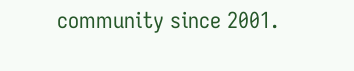community since 2001.